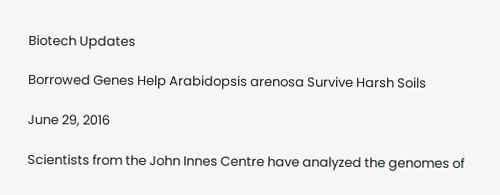Biotech Updates

Borrowed Genes Help Arabidopsis arenosa Survive Harsh Soils

June 29, 2016

Scientists from the John Innes Centre have analyzed the genomes of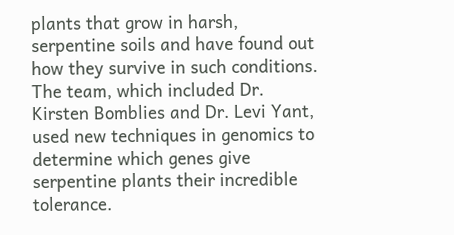plants that grow in harsh, serpentine soils and have found out how they survive in such conditions. The team, which included Dr. Kirsten Bomblies and Dr. Levi Yant, used new techniques in genomics to determine which genes give serpentine plants their incredible tolerance.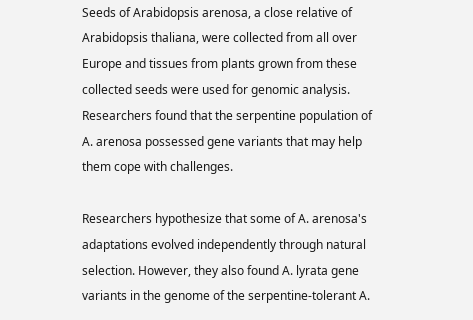Seeds of Arabidopsis arenosa, a close relative of Arabidopsis thaliana, were collected from all over Europe and tissues from plants grown from these collected seeds were used for genomic analysis. Researchers found that the serpentine population of A. arenosa possessed gene variants that may help them cope with challenges.

Researchers hypothesize that some of A. arenosa's adaptations evolved independently through natural selection. However, they also found A. lyrata gene variants in the genome of the serpentine-tolerant A.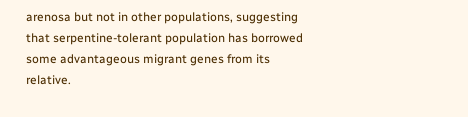arenosa but not in other populations, suggesting that serpentine-tolerant population has borrowed some advantageous migrant genes from its relative.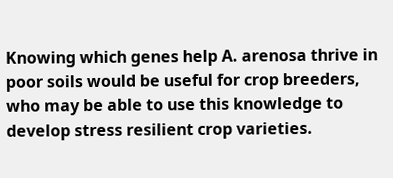Knowing which genes help A. arenosa thrive in poor soils would be useful for crop breeders, who may be able to use this knowledge to develop stress resilient crop varieties.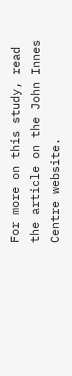For more on this study, read the article on the John Innes Centre website.